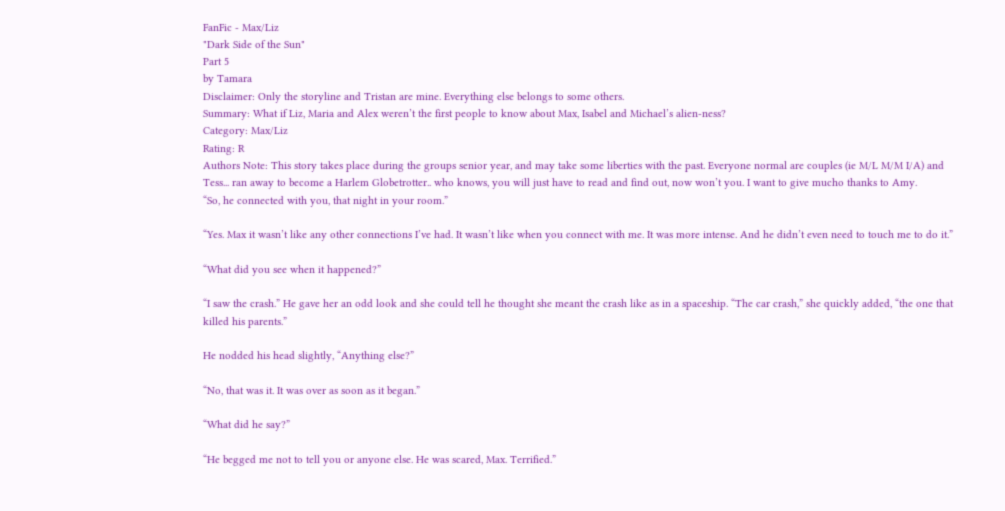FanFic - Max/Liz
"Dark Side of the Sun"
Part 5
by Tamara
Disclaimer: Only the storyline and Tristan are mine. Everything else belongs to some others.
Summary: What if Liz, Maria and Alex weren’t the first people to know about Max, Isabel and Michael’s alien-ness?
Category: Max/Liz
Rating: R
Authors Note: This story takes place during the groups senior year, and may take some liberties with the past. Everyone normal are couples (ie M/L M/M I/A) and Tess... ran away to become a Harlem Globetrotter.. who knows, you will just have to read and find out, now won’t you. I want to give mucho thanks to Amy.
“So, he connected with you, that night in your room.”

“Yes. Max it wasn’t like any other connections I’ve had. It wasn’t like when you connect with me. It was more intense. And he didn’t even need to touch me to do it.”

“What did you see when it happened?”

“I saw the crash.” He gave her an odd look and she could tell he thought she meant the crash like as in a spaceship. “The car crash,” she quickly added, “the one that killed his parents.”

He nodded his head slightly, “Anything else?”

“No, that was it. It was over as soon as it began.”

“What did he say?”

“He begged me not to tell you or anyone else. He was scared, Max. Terrified.”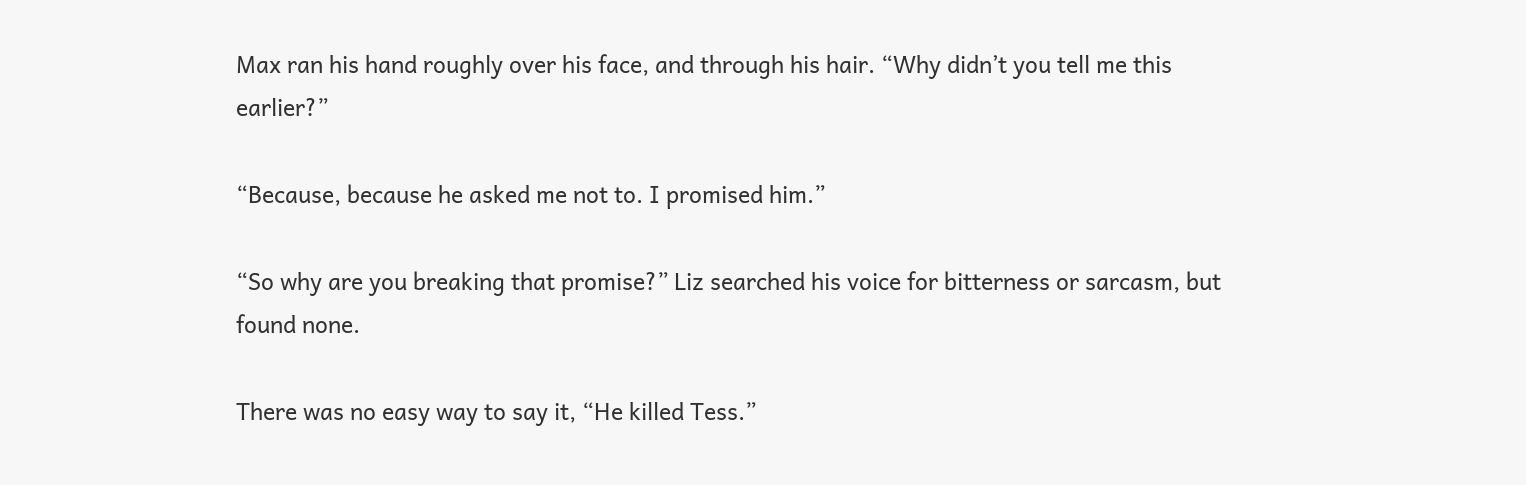Max ran his hand roughly over his face, and through his hair. “Why didn’t you tell me this earlier?”

“Because, because he asked me not to. I promised him.”

“So why are you breaking that promise?” Liz searched his voice for bitterness or sarcasm, but found none.

There was no easy way to say it, “He killed Tess.”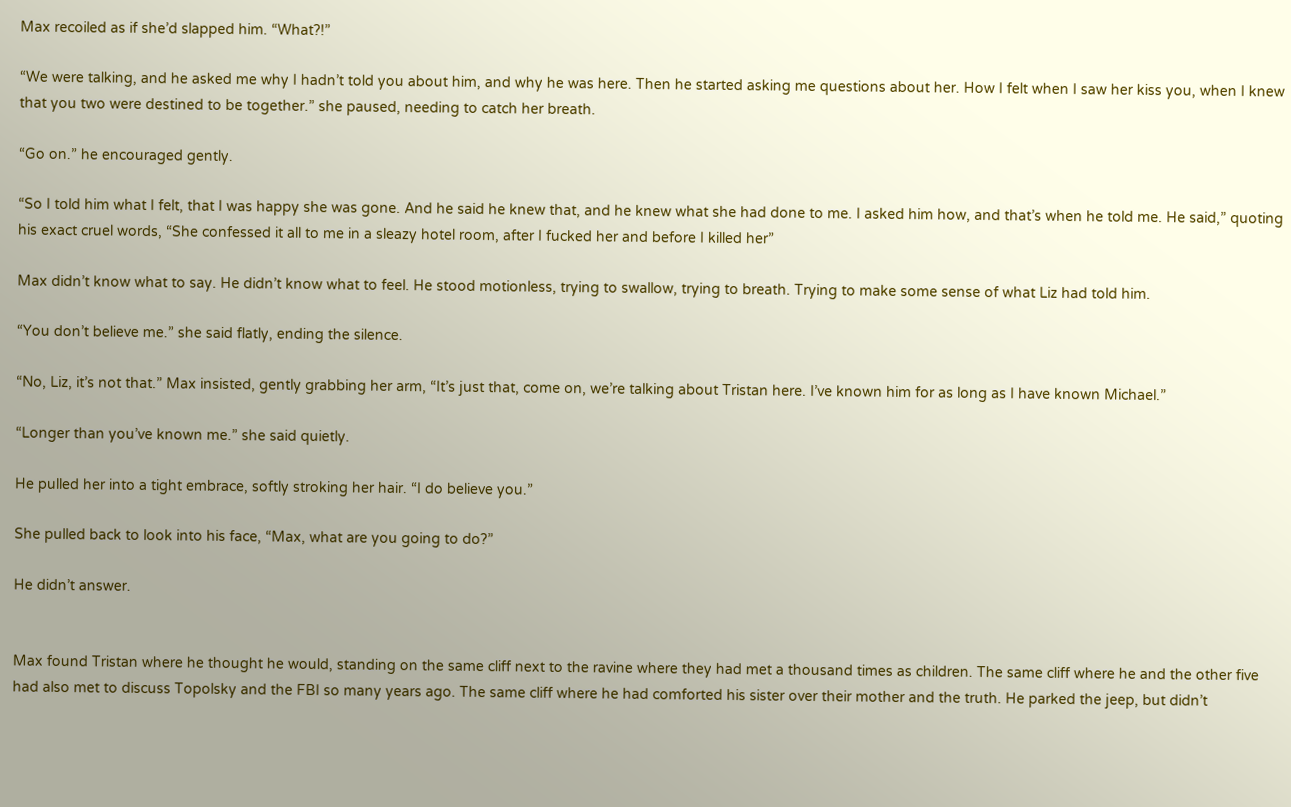Max recoiled as if she’d slapped him. “What?!”

“We were talking, and he asked me why I hadn’t told you about him, and why he was here. Then he started asking me questions about her. How I felt when I saw her kiss you, when I knew that you two were destined to be together.” she paused, needing to catch her breath.

“Go on.” he encouraged gently.

“So I told him what I felt, that I was happy she was gone. And he said he knew that, and he knew what she had done to me. I asked him how, and that’s when he told me. He said,” quoting his exact cruel words, “She confessed it all to me in a sleazy hotel room, after I fucked her and before I killed her”

Max didn’t know what to say. He didn’t know what to feel. He stood motionless, trying to swallow, trying to breath. Trying to make some sense of what Liz had told him.

“You don’t believe me.” she said flatly, ending the silence.

“No, Liz, it’s not that.” Max insisted, gently grabbing her arm, “It’s just that, come on, we’re talking about Tristan here. I’ve known him for as long as I have known Michael.”

“Longer than you’ve known me.” she said quietly.

He pulled her into a tight embrace, softly stroking her hair. “I do believe you.”

She pulled back to look into his face, “Max, what are you going to do?”

He didn’t answer.


Max found Tristan where he thought he would, standing on the same cliff next to the ravine where they had met a thousand times as children. The same cliff where he and the other five had also met to discuss Topolsky and the FBI so many years ago. The same cliff where he had comforted his sister over their mother and the truth. He parked the jeep, but didn’t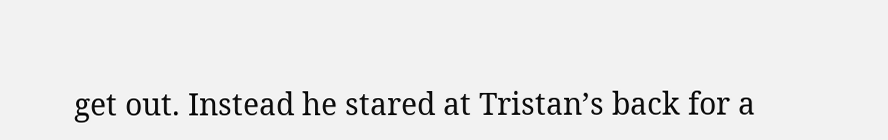get out. Instead he stared at Tristan’s back for a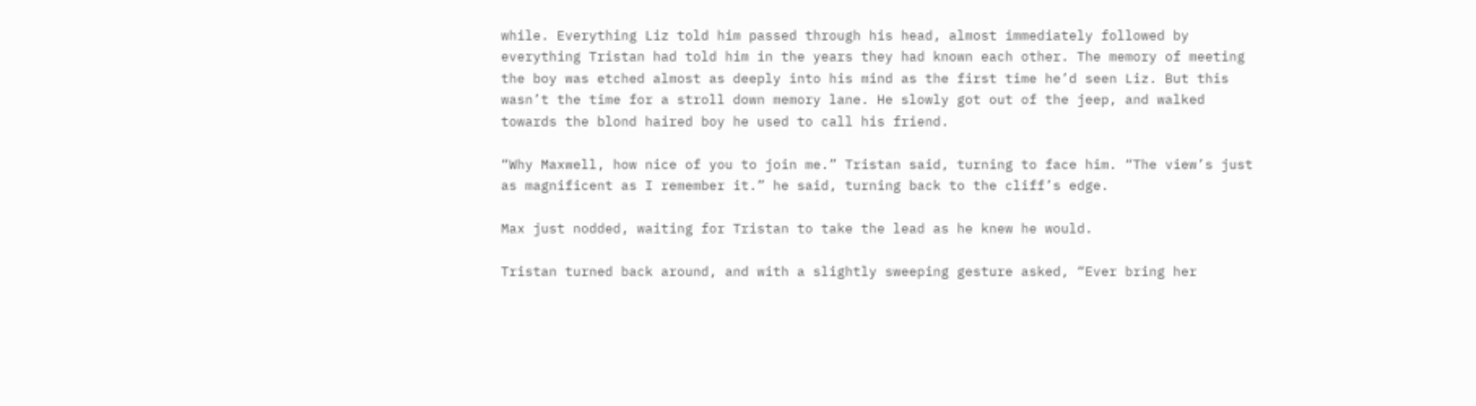while. Everything Liz told him passed through his head, almost immediately followed by everything Tristan had told him in the years they had known each other. The memory of meeting the boy was etched almost as deeply into his mind as the first time he’d seen Liz. But this wasn’t the time for a stroll down memory lane. He slowly got out of the jeep, and walked towards the blond haired boy he used to call his friend.

“Why Maxwell, how nice of you to join me.” Tristan said, turning to face him. “The view’s just as magnificent as I remember it.” he said, turning back to the cliff’s edge.

Max just nodded, waiting for Tristan to take the lead as he knew he would.

Tristan turned back around, and with a slightly sweeping gesture asked, “Ever bring her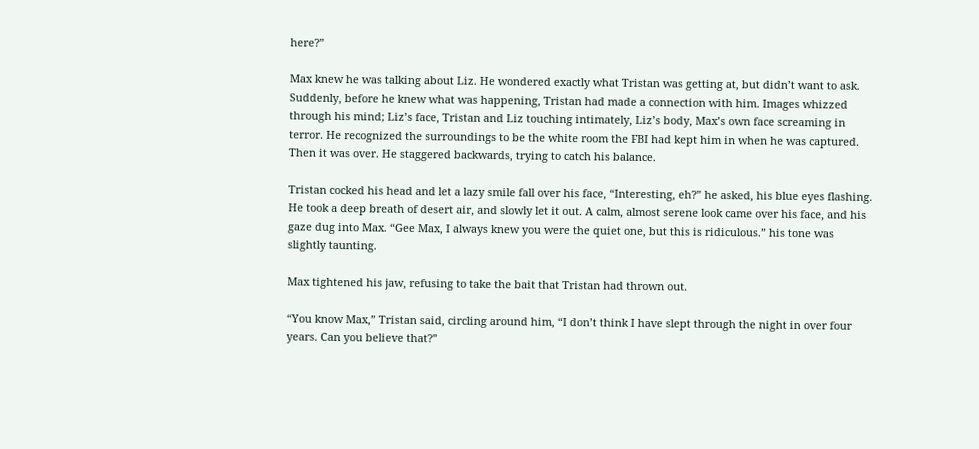here?”

Max knew he was talking about Liz. He wondered exactly what Tristan was getting at, but didn’t want to ask. Suddenly, before he knew what was happening, Tristan had made a connection with him. Images whizzed through his mind; Liz’s face, Tristan and Liz touching intimately, Liz’s body, Max’s own face screaming in terror. He recognized the surroundings to be the white room the FBI had kept him in when he was captured. Then it was over. He staggered backwards, trying to catch his balance.

Tristan cocked his head and let a lazy smile fall over his face, “Interesting, eh?” he asked, his blue eyes flashing. He took a deep breath of desert air, and slowly let it out. A calm, almost serene look came over his face, and his gaze dug into Max. “Gee Max, I always knew you were the quiet one, but this is ridiculous.” his tone was slightly taunting.

Max tightened his jaw, refusing to take the bait that Tristan had thrown out.

“You know Max,” Tristan said, circling around him, “I don’t think I have slept through the night in over four years. Can you believe that?”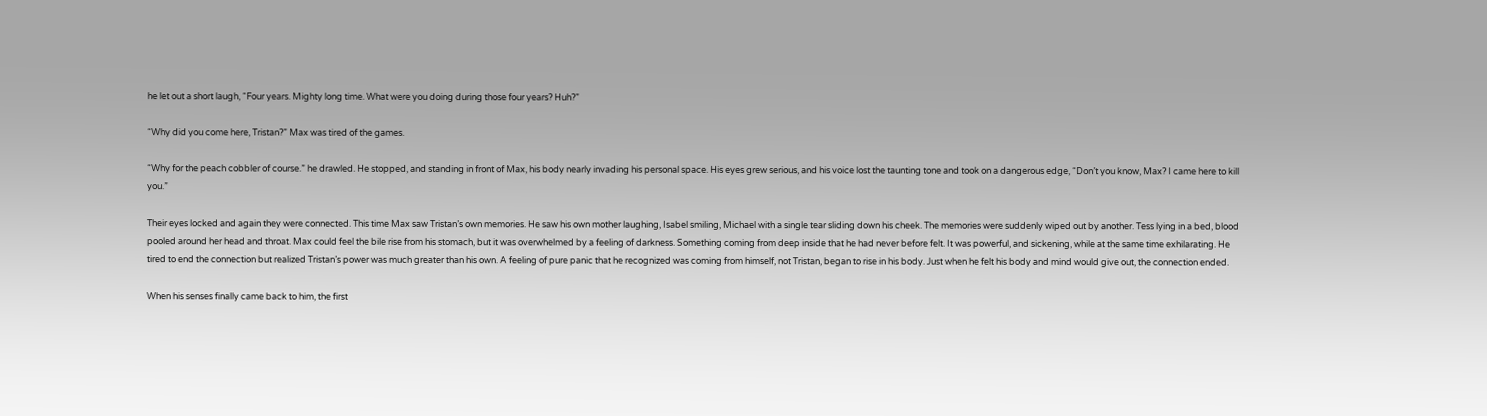he let out a short laugh, “Four years. Mighty long time. What were you doing during those four years? Huh?”

“Why did you come here, Tristan?” Max was tired of the games.

“Why for the peach cobbler of course.” he drawled. He stopped, and standing in front of Max, his body nearly invading his personal space. His eyes grew serious, and his voice lost the taunting tone and took on a dangerous edge, “Don’t you know, Max? I came here to kill you.”

Their eyes locked and again they were connected. This time Max saw Tristan’s own memories. He saw his own mother laughing, Isabel smiling, Michael with a single tear sliding down his cheek. The memories were suddenly wiped out by another. Tess lying in a bed, blood pooled around her head and throat. Max could feel the bile rise from his stomach, but it was overwhelmed by a feeling of darkness. Something coming from deep inside that he had never before felt. It was powerful, and sickening, while at the same time exhilarating. He tired to end the connection but realized Tristan’s power was much greater than his own. A feeling of pure panic that he recognized was coming from himself, not Tristan, began to rise in his body. Just when he felt his body and mind would give out, the connection ended.

When his senses finally came back to him, the first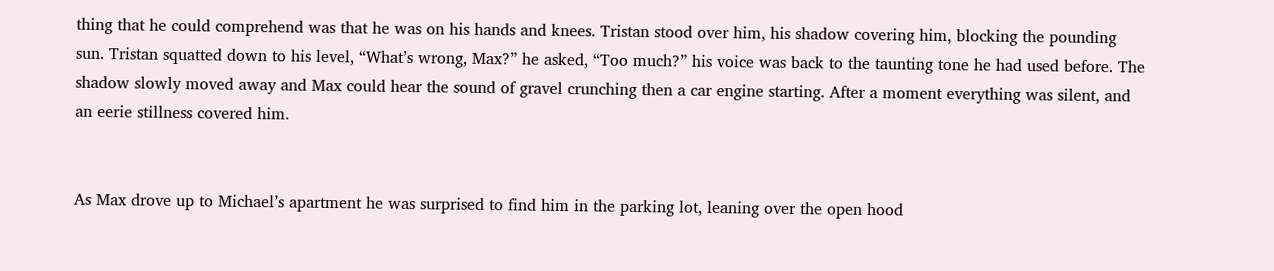thing that he could comprehend was that he was on his hands and knees. Tristan stood over him, his shadow covering him, blocking the pounding sun. Tristan squatted down to his level, “What’s wrong, Max?” he asked, “Too much?” his voice was back to the taunting tone he had used before. The shadow slowly moved away and Max could hear the sound of gravel crunching then a car engine starting. After a moment everything was silent, and an eerie stillness covered him.


As Max drove up to Michael’s apartment he was surprised to find him in the parking lot, leaning over the open hood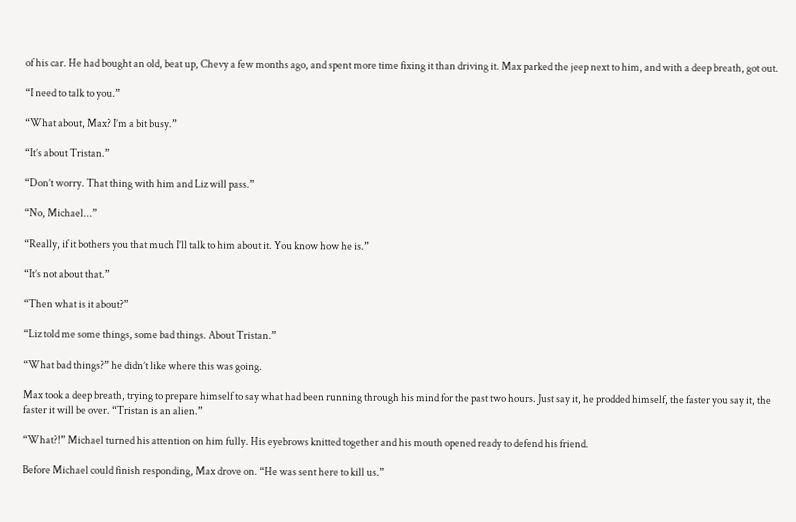of his car. He had bought an old, beat up, Chevy a few months ago, and spent more time fixing it than driving it. Max parked the jeep next to him, and with a deep breath, got out.

“I need to talk to you.”

“What about, Max? I’m a bit busy.”

“It’s about Tristan.”

“Don’t worry. That thing with him and Liz will pass.”

“No, Michael...”

“Really, if it bothers you that much I’ll talk to him about it. You know how he is.”

“It’s not about that.”

“Then what is it about?”

“Liz told me some things, some bad things. About Tristan.”

“What bad things?” he didn’t like where this was going.

Max took a deep breath, trying to prepare himself to say what had been running through his mind for the past two hours. Just say it, he prodded himself, the faster you say it, the faster it will be over. “Tristan is an alien.”

“What?!” Michael turned his attention on him fully. His eyebrows knitted together and his mouth opened ready to defend his friend.

Before Michael could finish responding, Max drove on. “He was sent here to kill us.”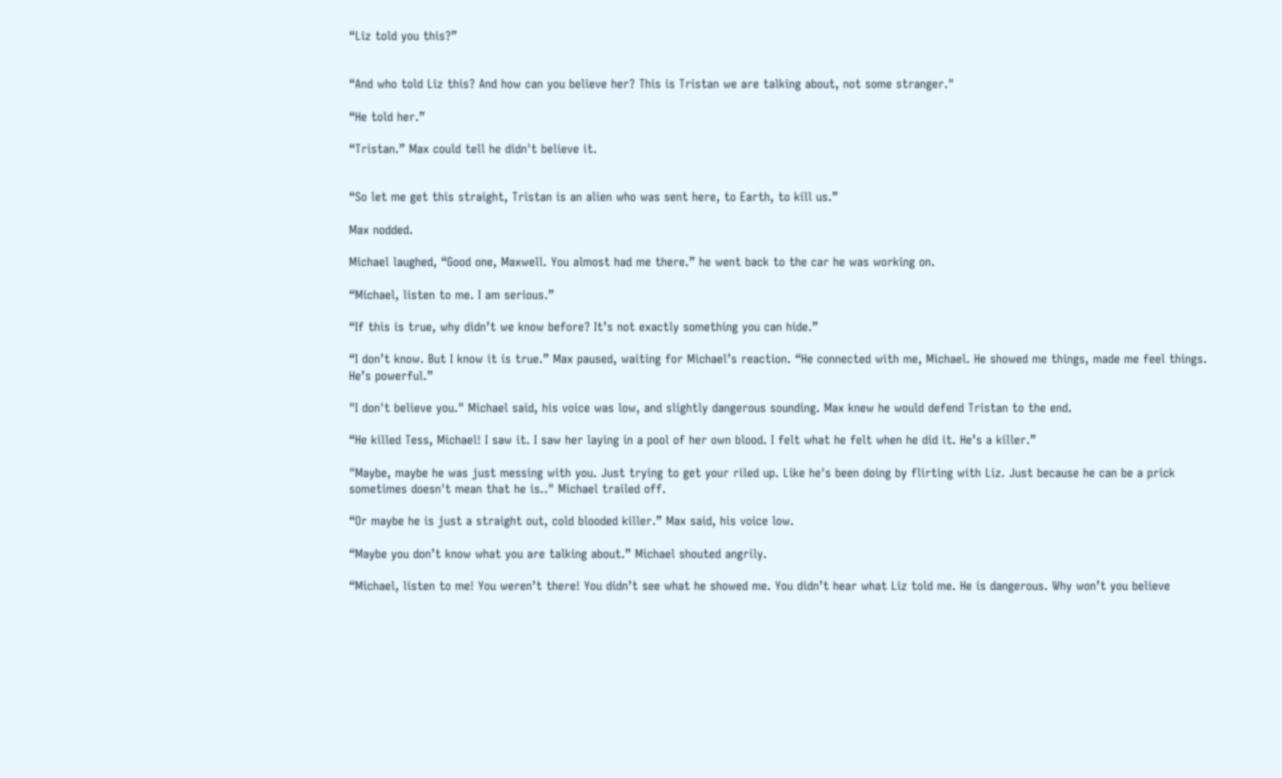“Liz told you this?”


“And who told Liz this? And how can you believe her? This is Tristan we are talking about, not some stranger."

“He told her.”

“Tristan.” Max could tell he didn't believe it.


“So let me get this straight, Tristan is an alien who was sent here, to Earth, to kill us.”

Max nodded.

Michael laughed, “Good one, Maxwell. You almost had me there.” he went back to the car he was working on.

“Michael, listen to me. I am serious.”

“If this is true, why didn’t we know before? It’s not exactly something you can hide.”

“I don’t know. But I know it is true.” Max paused, waiting for Michael’s reaction. “He connected with me, Michael. He showed me things, made me feel things. He’s powerful.”

"I don't believe you." Michael said, his voice was low, and slightly dangerous sounding. Max knew he would defend Tristan to the end.

“He killed Tess, Michael! I saw it. I saw her laying in a pool of her own blood. I felt what he felt when he did it. He’s a killer.”

"Maybe, maybe he was just messing with you. Just trying to get your riled up. Like he's been doing by flirting with Liz. Just because he can be a prick sometimes doesn't mean that he is.." Michael trailed off.

“Or maybe he is just a straight out, cold blooded killer.” Max said, his voice low.

“Maybe you don’t know what you are talking about.” Michael shouted angrily.

“Michael, listen to me! You weren’t there! You didn’t see what he showed me. You didn’t hear what Liz told me. He is dangerous. Why won’t you believe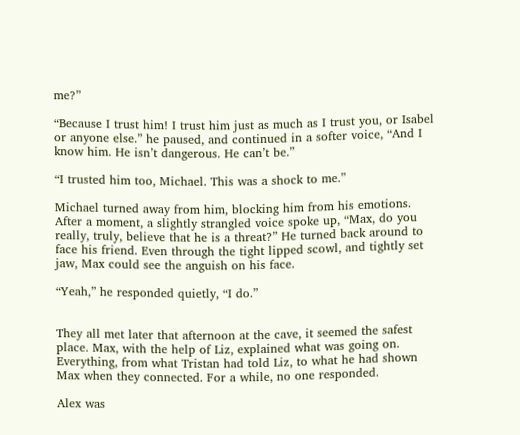me?”

“Because I trust him! I trust him just as much as I trust you, or Isabel or anyone else.” he paused, and continued in a softer voice, “And I know him. He isn’t dangerous. He can’t be.”

“I trusted him too, Michael. This was a shock to me.”

Michael turned away from him, blocking him from his emotions. After a moment, a slightly strangled voice spoke up, “Max, do you really, truly, believe that he is a threat?” He turned back around to face his friend. Even through the tight lipped scowl, and tightly set jaw, Max could see the anguish on his face.

“Yeah,” he responded quietly, “I do.”


They all met later that afternoon at the cave, it seemed the safest place. Max, with the help of Liz, explained what was going on. Everything, from what Tristan had told Liz, to what he had shown Max when they connected. For a while, no one responded.

Alex was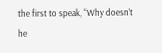the first to speak, “Why doesn’t he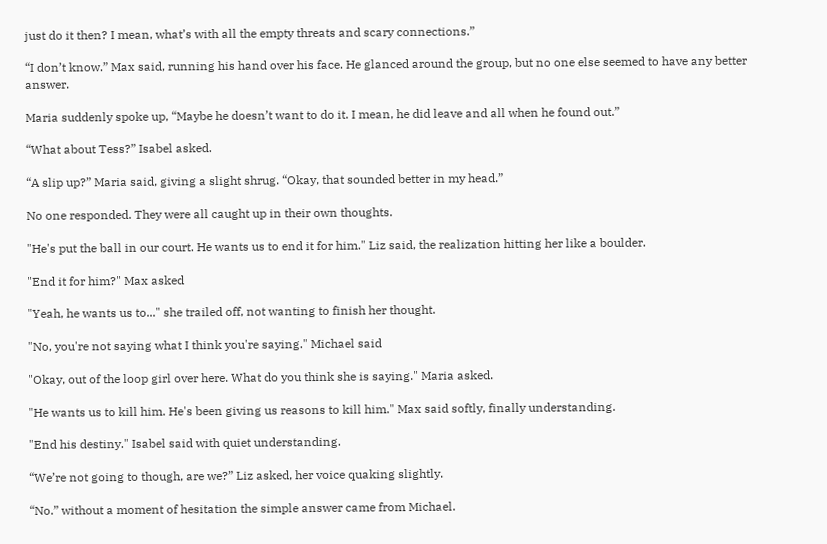just do it then? I mean, what’s with all the empty threats and scary connections.”

“I don’t know.” Max said, running his hand over his face. He glanced around the group, but no one else seemed to have any better answer.

Maria suddenly spoke up, “Maybe he doesn’t want to do it. I mean, he did leave and all when he found out.”

“What about Tess?” Isabel asked.

“A slip up?” Maria said, giving a slight shrug. “Okay, that sounded better in my head.”

No one responded. They were all caught up in their own thoughts.

"He's put the ball in our court. He wants us to end it for him." Liz said, the realization hitting her like a boulder.

"End it for him?" Max asked

"Yeah, he wants us to..." she trailed off, not wanting to finish her thought.

"No, you're not saying what I think you're saying." Michael said

"Okay, out of the loop girl over here. What do you think she is saying." Maria asked.

"He wants us to kill him. He's been giving us reasons to kill him." Max said softly, finally understanding.

"End his destiny." Isabel said with quiet understanding.

“We’re not going to though, are we?” Liz asked, her voice quaking slightly.

“No.” without a moment of hesitation the simple answer came from Michael.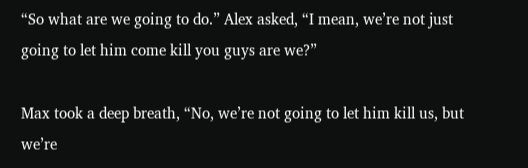“So what are we going to do.” Alex asked, “I mean, we’re not just going to let him come kill you guys are we?”

Max took a deep breath, “No, we’re not going to let him kill us, but we’re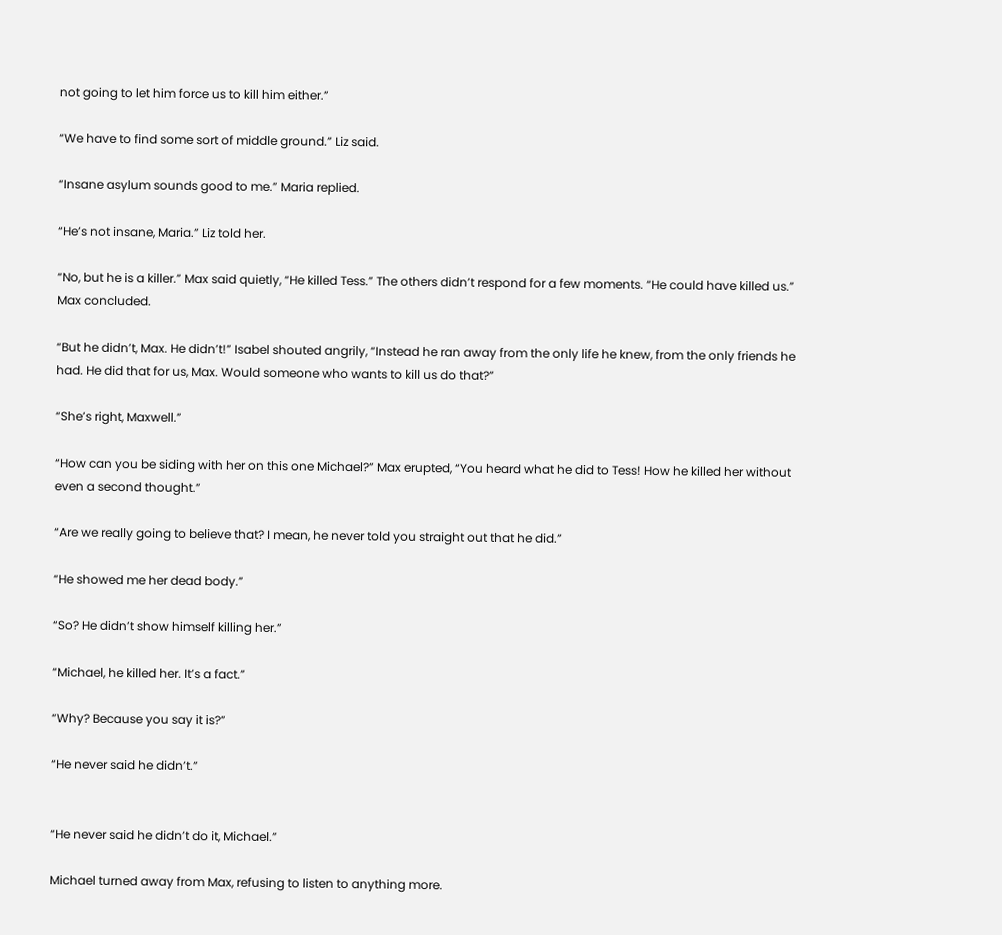not going to let him force us to kill him either.”

“We have to find some sort of middle ground.” Liz said.

“Insane asylum sounds good to me.” Maria replied.

“He’s not insane, Maria.” Liz told her.

“No, but he is a killer.” Max said quietly, “He killed Tess.” The others didn’t respond for a few moments. “He could have killed us.” Max concluded.

“But he didn’t, Max. He didn’t!” Isabel shouted angrily, “Instead he ran away from the only life he knew, from the only friends he had. He did that for us, Max. Would someone who wants to kill us do that?”

“She’s right, Maxwell.”

“How can you be siding with her on this one Michael?” Max erupted, “You heard what he did to Tess! How he killed her without even a second thought.”

“Are we really going to believe that? I mean, he never told you straight out that he did.”

“He showed me her dead body.”

“So? He didn’t show himself killing her.”

“Michael, he killed her. It’s a fact.”

“Why? Because you say it is?”

“He never said he didn’t.”


“He never said he didn’t do it, Michael.”

Michael turned away from Max, refusing to listen to anything more.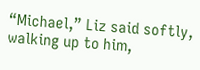“Michael,” Liz said softly, walking up to him,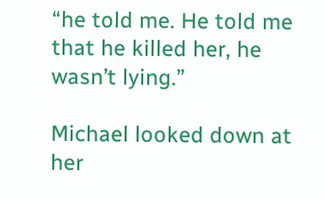“he told me. He told me that he killed her, he wasn’t lying.”

Michael looked down at her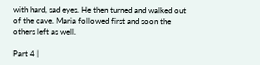with hard, sad eyes. He then turned and walked out of the cave. Maria followed first and soon the others left as well.

Part 4 |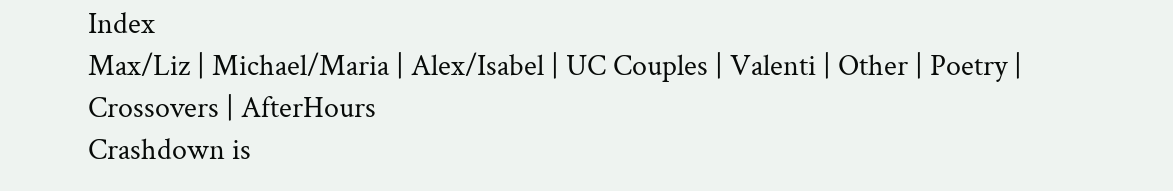Index
Max/Liz | Michael/Maria | Alex/Isabel | UC Couples | Valenti | Other | Poetry | Crossovers | AfterHours
Crashdown is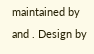maintained by and . Design by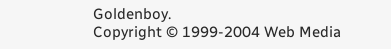Goldenboy.
Copyright © 1999-2004 Web Media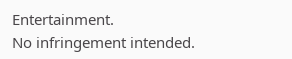Entertainment.
No infringement intended.